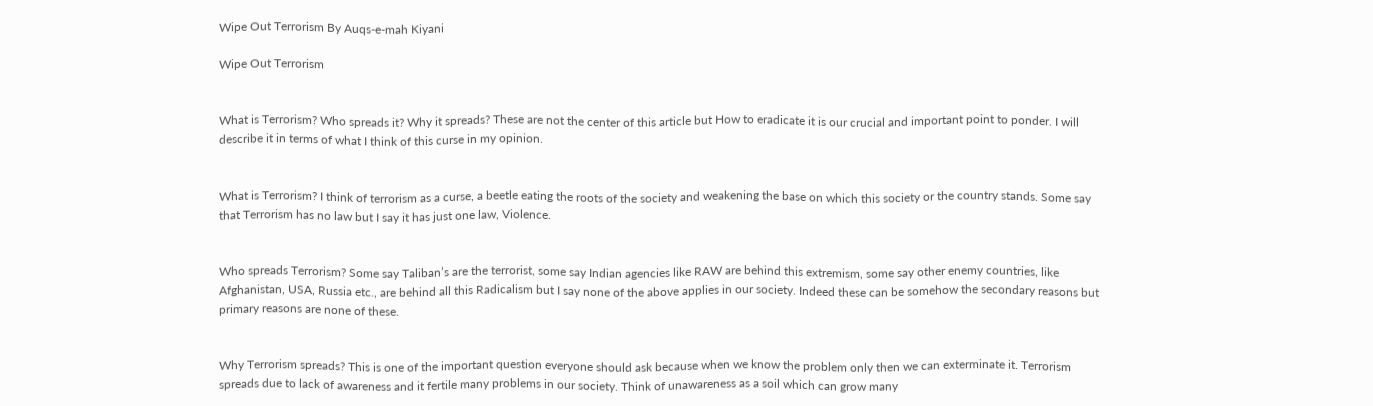Wipe Out Terrorism By Auqs-e-mah Kiyani

Wipe Out Terrorism


What is Terrorism? Who spreads it? Why it spreads? These are not the center of this article but How to eradicate it is our crucial and important point to ponder. I will describe it in terms of what I think of this curse in my opinion.


What is Terrorism? I think of terrorism as a curse, a beetle eating the roots of the society and weakening the base on which this society or the country stands. Some say that Terrorism has no law but I say it has just one law, Violence.


Who spreads Terrorism? Some say Taliban’s are the terrorist, some say Indian agencies like RAW are behind this extremism, some say other enemy countries, like Afghanistan, USA, Russia etc., are behind all this Radicalism but I say none of the above applies in our society. Indeed these can be somehow the secondary reasons but primary reasons are none of these.


Why Terrorism spreads? This is one of the important question everyone should ask because when we know the problem only then we can exterminate it. Terrorism spreads due to lack of awareness and it fertile many problems in our society. Think of unawareness as a soil which can grow many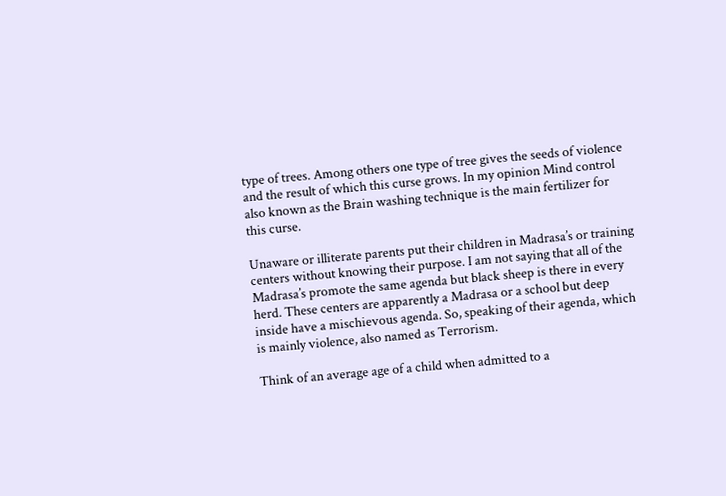type of trees. Among others one type of tree gives the seeds of violence and the result of which this curse grows. In my opinion Mind control also known as the Brain washing technique is the main fertilizer for this curse.

Unaware or illiterate parents put their children in Madrasa’s or training centers without knowing their purpose. I am not saying that all of the Madrasa’s promote the same agenda but black sheep is there in every herd. These centers are apparently a Madrasa or a school but deep inside have a mischievous agenda. So, speaking of their agenda, which is mainly violence, also named as Terrorism.

Think of an average age of a child when admitted to a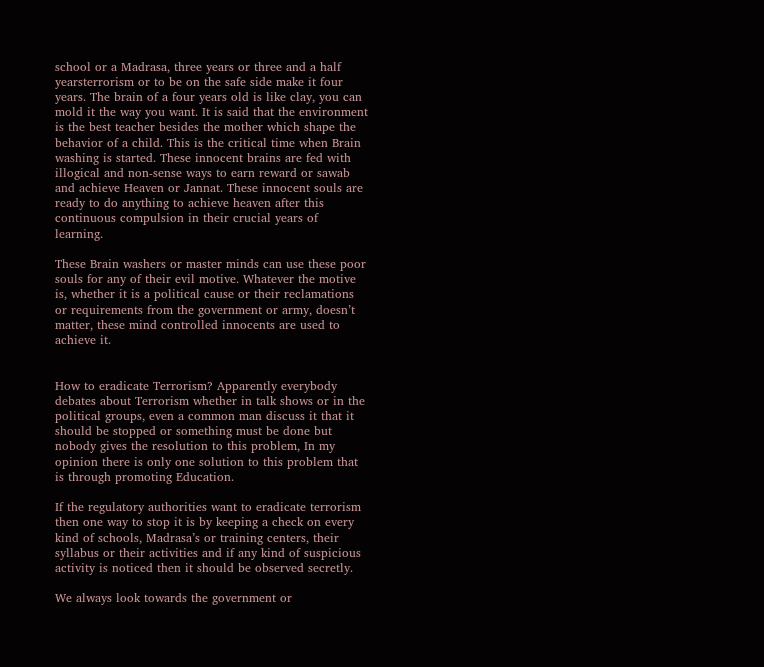school or a Madrasa, three years or three and a half yearsterrorism or to be on the safe side make it four years. The brain of a four years old is like clay, you can mold it the way you want. It is said that the environment is the best teacher besides the mother which shape the behavior of a child. This is the critical time when Brain washing is started. These innocent brains are fed with illogical and non-sense ways to earn reward or sawab and achieve Heaven or Jannat. These innocent souls are ready to do anything to achieve heaven after this continuous compulsion in their crucial years of learning.

These Brain washers or master minds can use these poor souls for any of their evil motive. Whatever the motive is, whether it is a political cause or their reclamations or requirements from the government or army, doesn’t matter, these mind controlled innocents are used to achieve it.


How to eradicate Terrorism? Apparently everybody debates about Terrorism whether in talk shows or in the political groups, even a common man discuss it that it should be stopped or something must be done but nobody gives the resolution to this problem, In my opinion there is only one solution to this problem that is through promoting Education.

If the regulatory authorities want to eradicate terrorism then one way to stop it is by keeping a check on every kind of schools, Madrasa’s or training centers, their syllabus or their activities and if any kind of suspicious activity is noticed then it should be observed secretly.

We always look towards the government or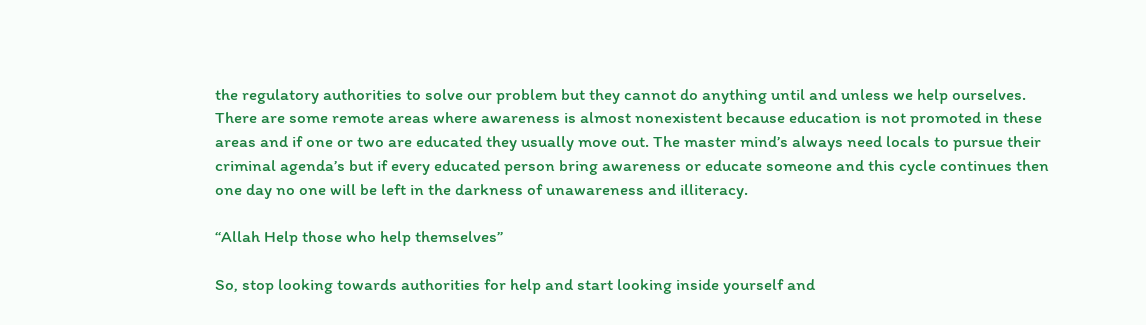the regulatory authorities to solve our problem but they cannot do anything until and unless we help ourselves. There are some remote areas where awareness is almost nonexistent because education is not promoted in these areas and if one or two are educated they usually move out. The master mind’s always need locals to pursue their criminal agenda’s but if every educated person bring awareness or educate someone and this cycle continues then one day no one will be left in the darkness of unawareness and illiteracy.

“Allah Help those who help themselves”

So, stop looking towards authorities for help and start looking inside yourself and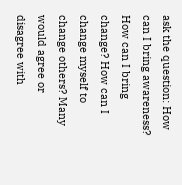ask the question: How can I bring awareness? How can I bring change? How can I change myself to change others? Many would agree or disagree with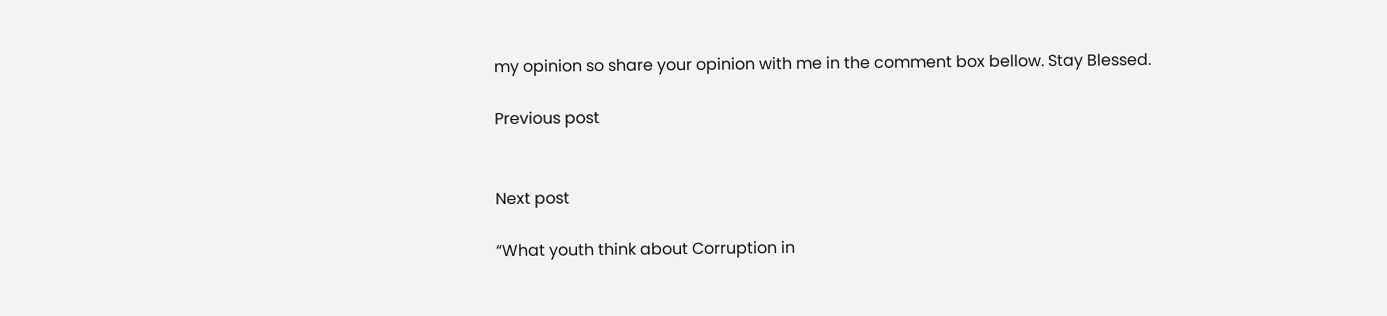my opinion so share your opinion with me in the comment box bellow. Stay Blessed.

Previous post


Next post

“What youth think about Corruption in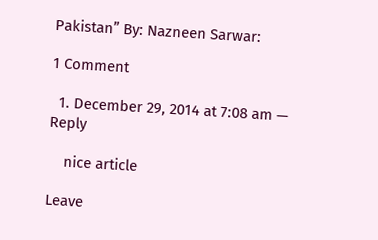Pakistan” By: Nazneen Sarwar:

1 Comment

  1. December 29, 2014 at 7:08 am — Reply

    nice article

Leave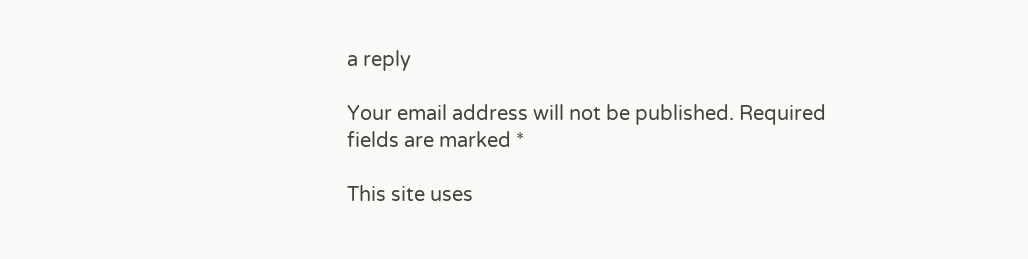a reply

Your email address will not be published. Required fields are marked *

This site uses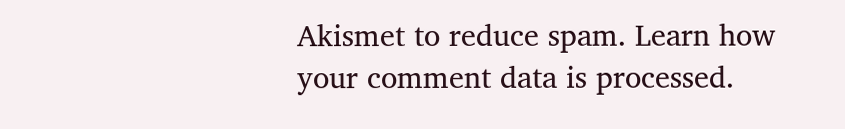Akismet to reduce spam. Learn how your comment data is processed.